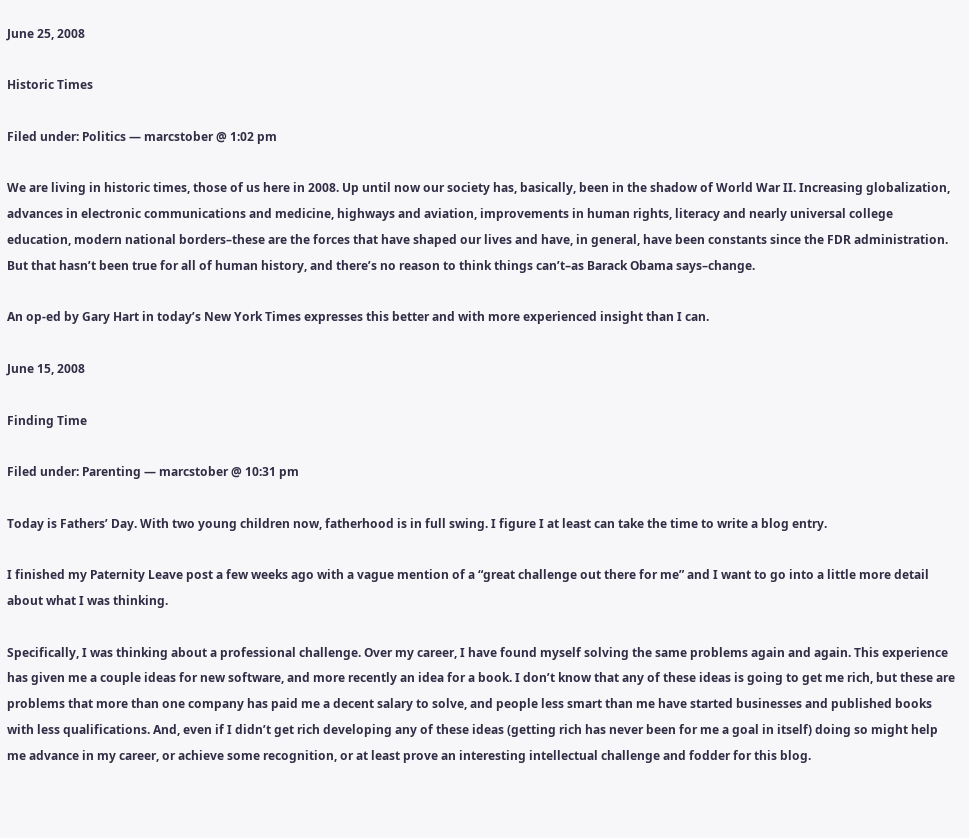June 25, 2008

Historic Times

Filed under: Politics — marcstober @ 1:02 pm

We are living in historic times, those of us here in 2008. Up until now our society has, basically, been in the shadow of World War II. Increasing globalization, advances in electronic communications and medicine, highways and aviation, improvements in human rights, literacy and nearly universal college education, modern national borders–these are the forces that have shaped our lives and have, in general, have been constants since the FDR administration. But that hasn’t been true for all of human history, and there’s no reason to think things can’t–as Barack Obama says–change.

An op-ed by Gary Hart in today’s New York Times expresses this better and with more experienced insight than I can.

June 15, 2008

Finding Time

Filed under: Parenting — marcstober @ 10:31 pm

Today is Fathers’ Day. With two young children now, fatherhood is in full swing. I figure I at least can take the time to write a blog entry.

I finished my Paternity Leave post a few weeks ago with a vague mention of a “great challenge out there for me” and I want to go into a little more detail about what I was thinking.

Specifically, I was thinking about a professional challenge. Over my career, I have found myself solving the same problems again and again. This experience has given me a couple ideas for new software, and more recently an idea for a book. I don’t know that any of these ideas is going to get me rich, but these are problems that more than one company has paid me a decent salary to solve, and people less smart than me have started businesses and published books with less qualifications. And, even if I didn’t get rich developing any of these ideas (getting rich has never been for me a goal in itself) doing so might help me advance in my career, or achieve some recognition, or at least prove an interesting intellectual challenge and fodder for this blog.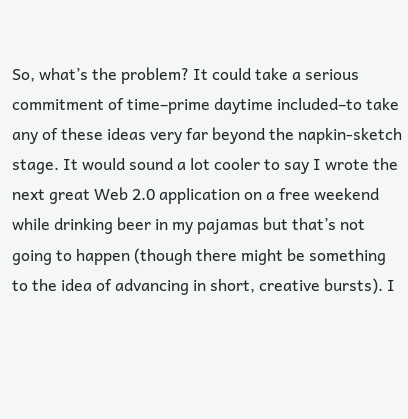So, what’s the problem? It could take a serious commitment of time–prime daytime included–to take any of these ideas very far beyond the napkin-sketch stage. It would sound a lot cooler to say I wrote the next great Web 2.0 application on a free weekend while drinking beer in my pajamas but that’s not going to happen (though there might be something to the idea of advancing in short, creative bursts). I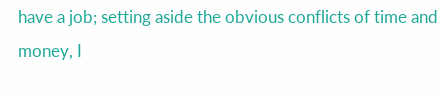have a job; setting aside the obvious conflicts of time and money, I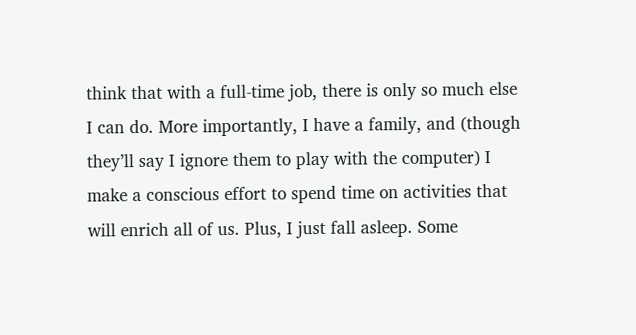think that with a full-time job, there is only so much else I can do. More importantly, I have a family, and (though they’ll say I ignore them to play with the computer) I make a conscious effort to spend time on activities that will enrich all of us. Plus, I just fall asleep. Some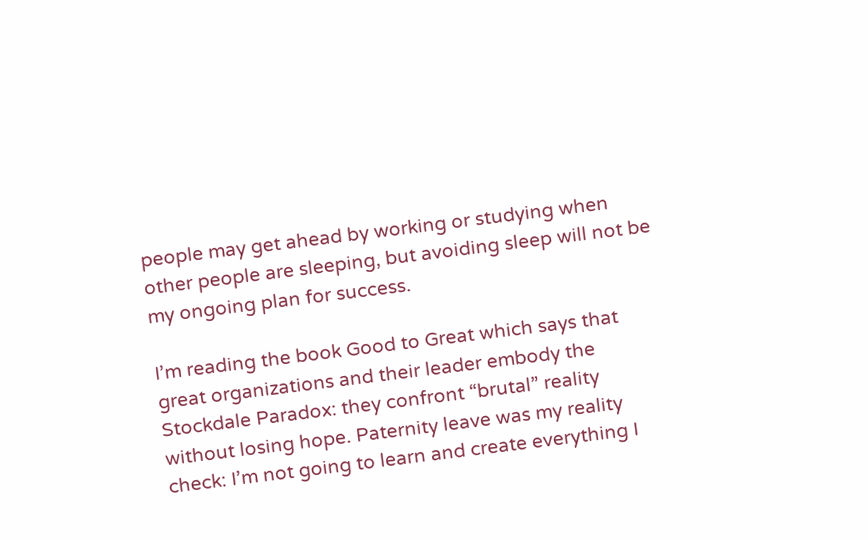people may get ahead by working or studying when other people are sleeping, but avoiding sleep will not be my ongoing plan for success.

I’m reading the book Good to Great which says that great organizations and their leader embody the Stockdale Paradox: they confront “brutal” reality without losing hope. Paternity leave was my reality check: I’m not going to learn and create everything I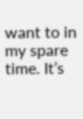want to in my spare time. It’s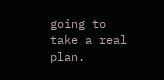going to take a real plan.